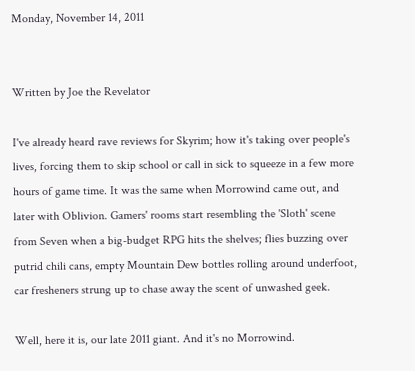Monday, November 14, 2011


Written by Joe the Revelator

I've already heard rave reviews for Skyrim; how it's taking over people's lives, forcing them to skip school or call in sick to squeeze in a few more hours of game time. It was the same when Morrowind came out, and later with Oblivion. Gamers' rooms start resembling the 'Sloth' scene from Seven when a big-budget RPG hits the shelves; flies buzzing over putrid chili cans, empty Mountain Dew bottles rolling around underfoot, car fresheners strung up to chase away the scent of unwashed geek.

Well, here it is, our late 2011 giant. And it's no Morrowind.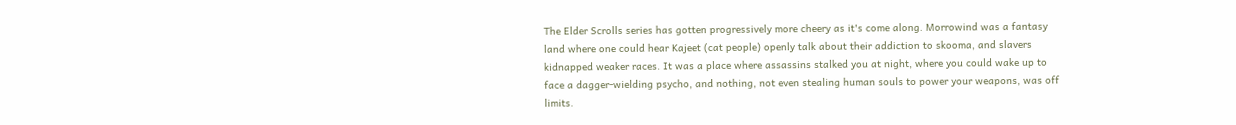The Elder Scrolls series has gotten progressively more cheery as it's come along. Morrowind was a fantasy land where one could hear Kajeet (cat people) openly talk about their addiction to skooma, and slavers kidnapped weaker races. It was a place where assassins stalked you at night, where you could wake up to face a dagger-wielding psycho, and nothing, not even stealing human souls to power your weapons, was off limits.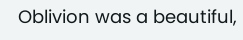Oblivion was a beautiful,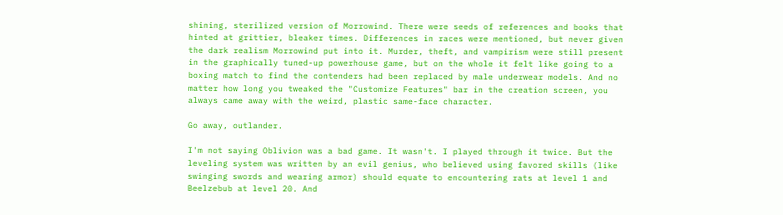shining, sterilized version of Morrowind. There were seeds of references and books that hinted at grittier, bleaker times. Differences in races were mentioned, but never given the dark realism Morrowind put into it. Murder, theft, and vampirism were still present in the graphically tuned-up powerhouse game, but on the whole it felt like going to a boxing match to find the contenders had been replaced by male underwear models. And no matter how long you tweaked the "Customize Features" bar in the creation screen, you always came away with the weird, plastic same-face character.

Go away, outlander.

I'm not saying Oblivion was a bad game. It wasn't. I played through it twice. But the leveling system was written by an evil genius, who believed using favored skills (like swinging swords and wearing armor) should equate to encountering rats at level 1 and Beelzebub at level 20. And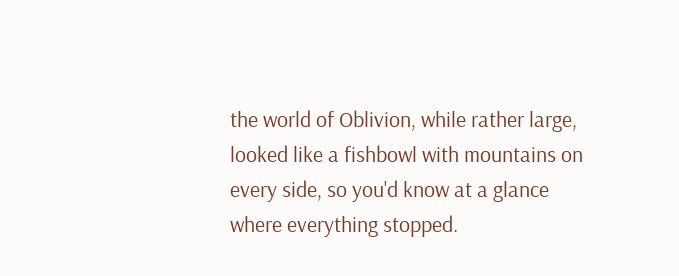the world of Oblivion, while rather large, looked like a fishbowl with mountains on every side, so you'd know at a glance where everything stopped.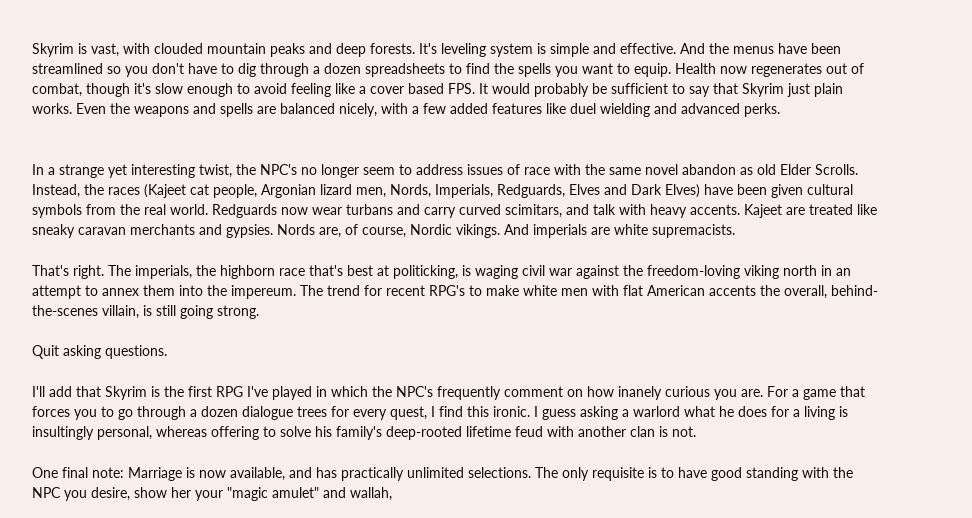Skyrim is vast, with clouded mountain peaks and deep forests. It's leveling system is simple and effective. And the menus have been streamlined so you don't have to dig through a dozen spreadsheets to find the spells you want to equip. Health now regenerates out of combat, though it's slow enough to avoid feeling like a cover based FPS. It would probably be sufficient to say that Skyrim just plain works. Even the weapons and spells are balanced nicely, with a few added features like duel wielding and advanced perks.


In a strange yet interesting twist, the NPC's no longer seem to address issues of race with the same novel abandon as old Elder Scrolls. Instead, the races (Kajeet cat people, Argonian lizard men, Nords, Imperials, Redguards, Elves and Dark Elves) have been given cultural symbols from the real world. Redguards now wear turbans and carry curved scimitars, and talk with heavy accents. Kajeet are treated like sneaky caravan merchants and gypsies. Nords are, of course, Nordic vikings. And imperials are white supremacists.

That's right. The imperials, the highborn race that's best at politicking, is waging civil war against the freedom-loving viking north in an attempt to annex them into the impereum. The trend for recent RPG's to make white men with flat American accents the overall, behind-the-scenes villain, is still going strong.

Quit asking questions.

I'll add that Skyrim is the first RPG I've played in which the NPC's frequently comment on how inanely curious you are. For a game that forces you to go through a dozen dialogue trees for every quest, I find this ironic. I guess asking a warlord what he does for a living is insultingly personal, whereas offering to solve his family's deep-rooted lifetime feud with another clan is not.

One final note: Marriage is now available, and has practically unlimited selections. The only requisite is to have good standing with the NPC you desire, show her your "magic amulet" and wallah,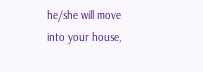he/she will move into your house,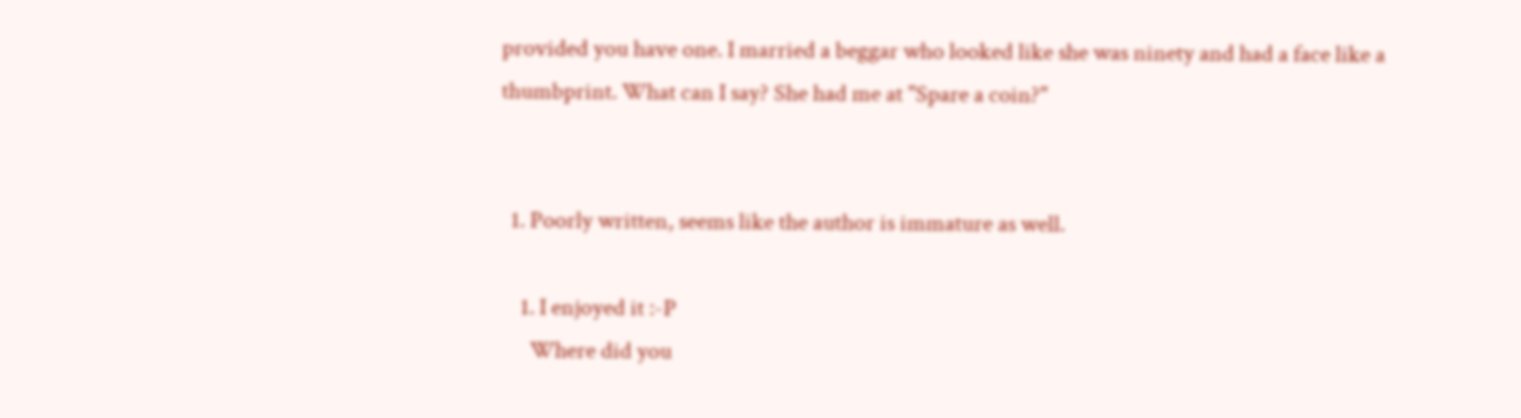provided you have one. I married a beggar who looked like she was ninety and had a face like a thumbprint. What can I say? She had me at "Spare a coin?"


  1. Poorly written, seems like the author is immature as well.

    1. I enjoyed it :-P
      Where did you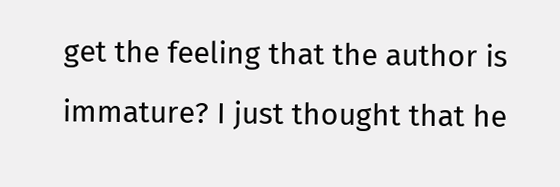get the feeling that the author is immature? I just thought that he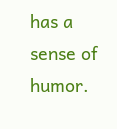has a sense of humor.